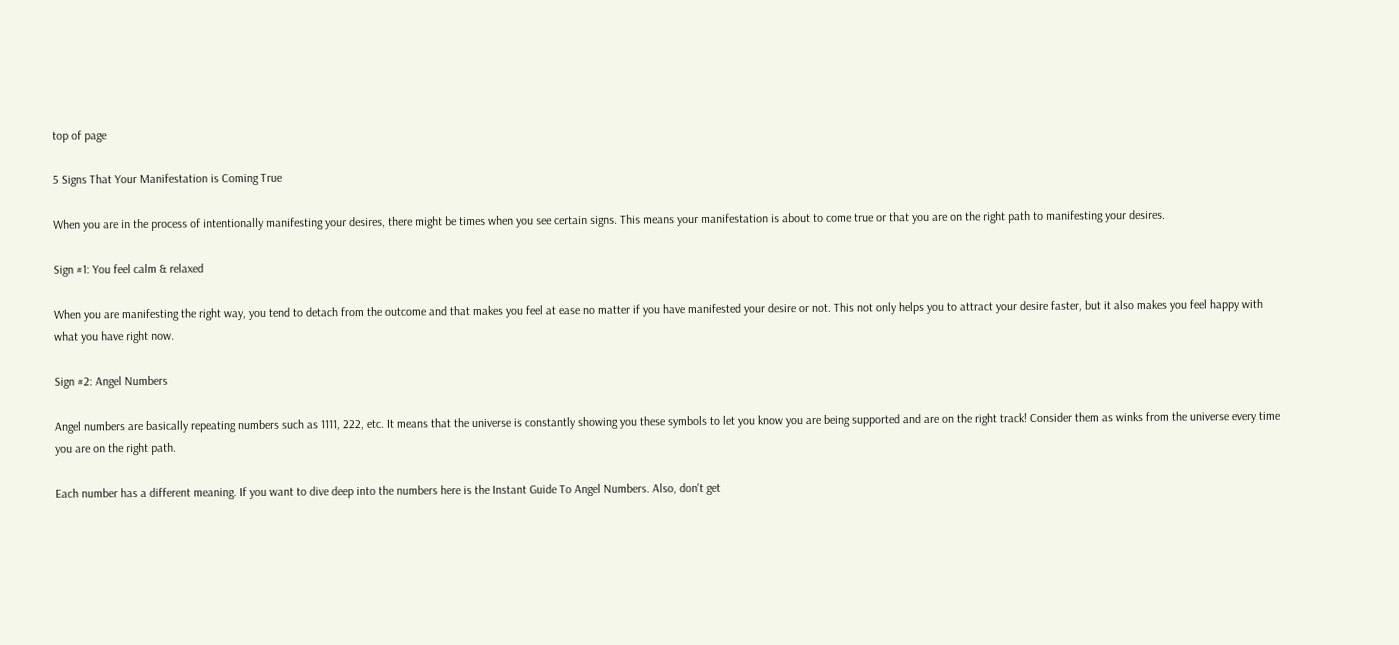top of page

5 Signs That Your Manifestation is Coming True

When you are in the process of intentionally manifesting your desires, there might be times when you see certain signs. This means your manifestation is about to come true or that you are on the right path to manifesting your desires.

Sign #1: You feel calm & relaxed

When you are manifesting the right way, you tend to detach from the outcome and that makes you feel at ease no matter if you have manifested your desire or not. This not only helps you to attract your desire faster, but it also makes you feel happy with what you have right now.

Sign #2: Angel Numbers

Angel numbers are basically repeating numbers such as 1111, 222, etc. It means that the universe is constantly showing you these symbols to let you know you are being supported and are on the right track! Consider them as winks from the universe every time you are on the right path.

Each number has a different meaning. If you want to dive deep into the numbers here is the Instant Guide To Angel Numbers. Also, don't get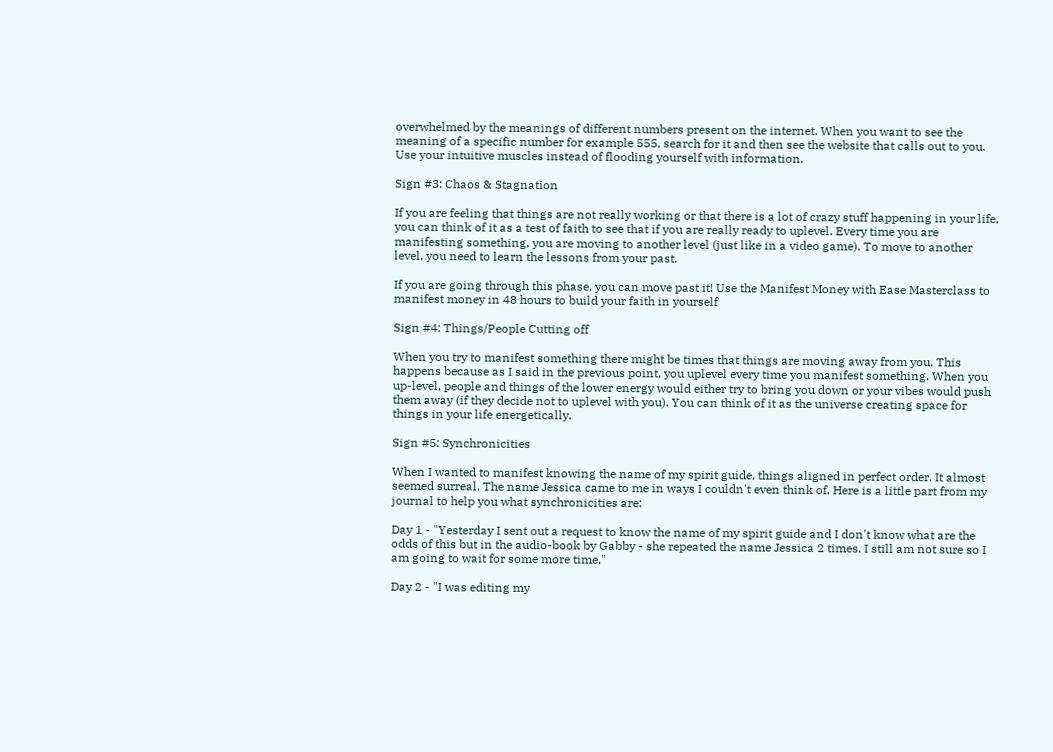overwhelmed by the meanings of different numbers present on the internet. When you want to see the meaning of a specific number for example 555, search for it and then see the website that calls out to you. Use your intuitive muscles instead of flooding yourself with information.

Sign #3: Chaos & Stagnation

If you are feeling that things are not really working or that there is a lot of crazy stuff happening in your life, you can think of it as a test of faith to see that if you are really ready to uplevel. Every time you are manifesting something, you are moving to another level (just like in a video game). To move to another level, you need to learn the lessons from your past.

If you are going through this phase, you can move past it! Use the Manifest Money with Ease Masterclass to manifest money in 48 hours to build your faith in yourself

Sign #4: Things/People Cutting off

When you try to manifest something there might be times that things are moving away from you. This happens because as I said in the previous point, you uplevel every time you manifest something. When you up-level, people and things of the lower energy would either try to bring you down or your vibes would push them away (if they decide not to uplevel with you). You can think of it as the universe creating space for things in your life energetically.

Sign #5: Synchronicities

When I wanted to manifest knowing the name of my spirit guide, things aligned in perfect order. It almost seemed surreal. The name Jessica came to me in ways I couldn't even think of. Here is a little part from my journal to help you what synchronicities are:

Day 1 - "Yesterday I sent out a request to know the name of my spirit guide and I don't know what are the odds of this but in the audio-book by Gabby - she repeated the name Jessica 2 times. I still am not sure so I am going to wait for some more time."

Day 2 - "I was editing my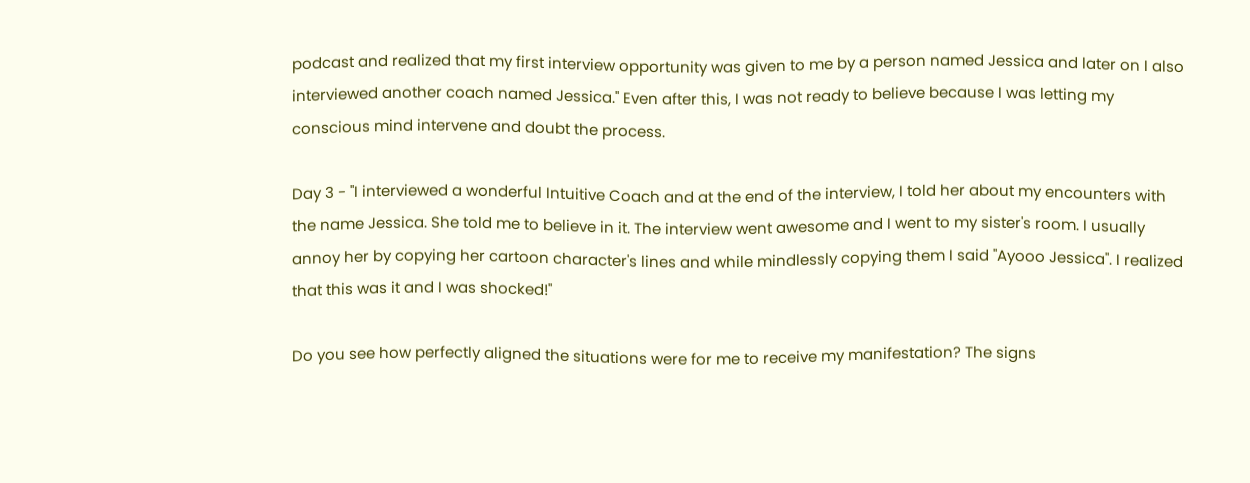podcast and realized that my first interview opportunity was given to me by a person named Jessica and later on I also interviewed another coach named Jessica." Even after this, I was not ready to believe because I was letting my conscious mind intervene and doubt the process.

Day 3 - "I interviewed a wonderful Intuitive Coach and at the end of the interview, I told her about my encounters with the name Jessica. She told me to believe in it. The interview went awesome and I went to my sister's room. I usually annoy her by copying her cartoon character's lines and while mindlessly copying them I said "Ayooo Jessica". I realized that this was it and I was shocked!"

Do you see how perfectly aligned the situations were for me to receive my manifestation? The signs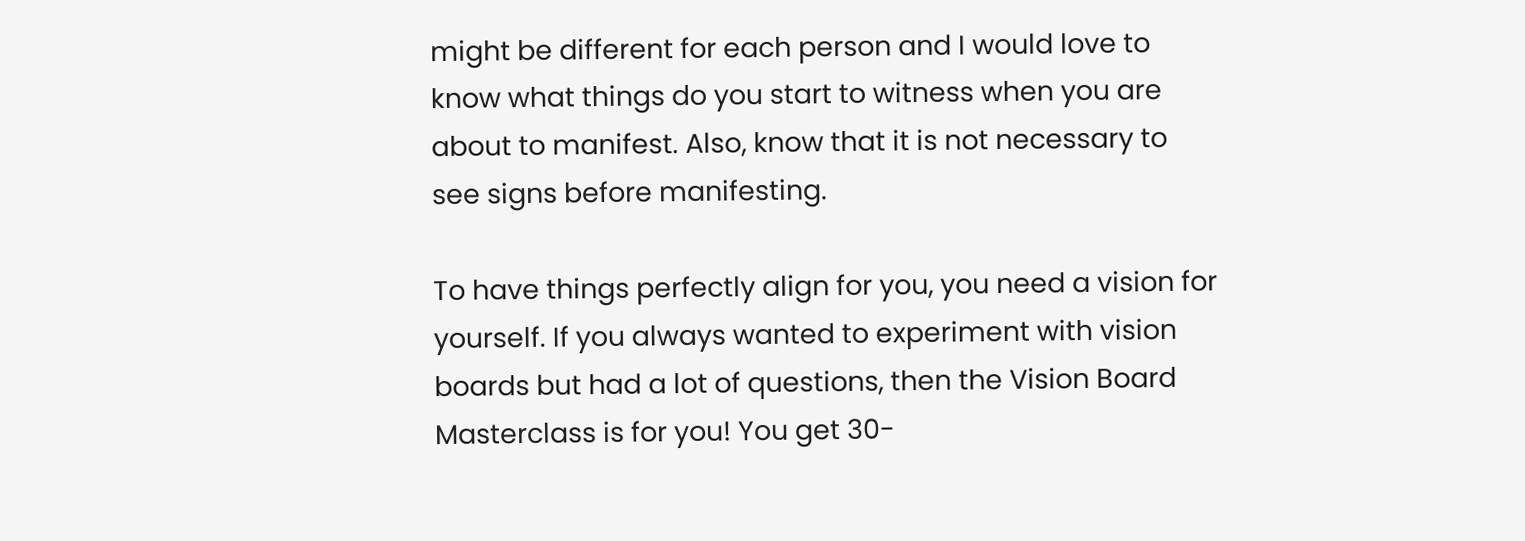might be different for each person and I would love to know what things do you start to witness when you are about to manifest. Also, know that it is not necessary to see signs before manifesting.

To have things perfectly align for you, you need a vision for yourself. If you always wanted to experiment with vision boards but had a lot of questions, then the Vision Board Masterclass is for you! You get 30-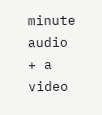minute audio + a video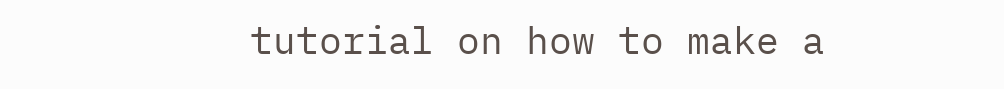tutorial on how to make a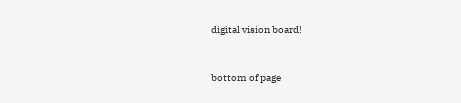digital vision board!


bottom of page